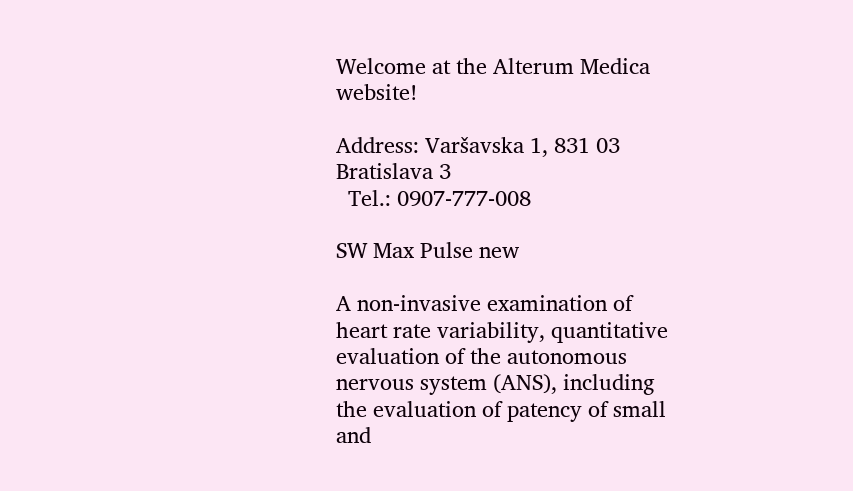Welcome at the Alterum Medica website!

Address: Varšavska 1, 831 03 Bratislava 3
  Tel.: 0907-777-008

SW Max Pulse new

A non-invasive examination of heart rate variability, quantitative evaluation of the autonomous nervous system (ANS), including the evaluation of patency of small and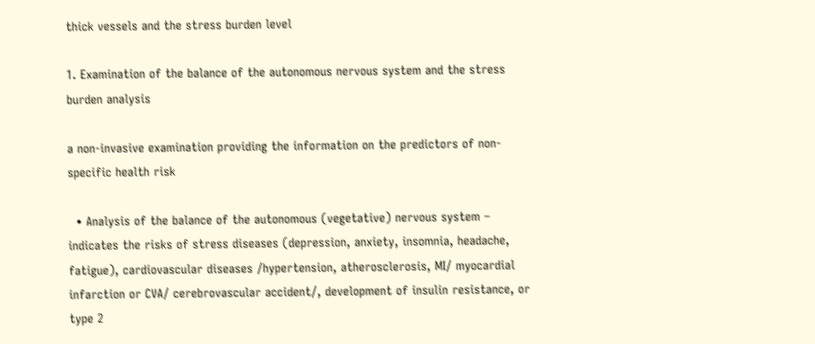thick vessels and the stress burden level

1. Examination of the balance of the autonomous nervous system and the stress burden analysis

a non-invasive examination providing the information on the predictors of non-specific health risk

  • Analysis of the balance of the autonomous (vegetative) nervous system – indicates the risks of stress diseases (depression, anxiety, insomnia, headache, fatigue), cardiovascular diseases /hypertension, atherosclerosis, MI/ myocardial infarction or CVA/ cerebrovascular accident/, development of insulin resistance, or type 2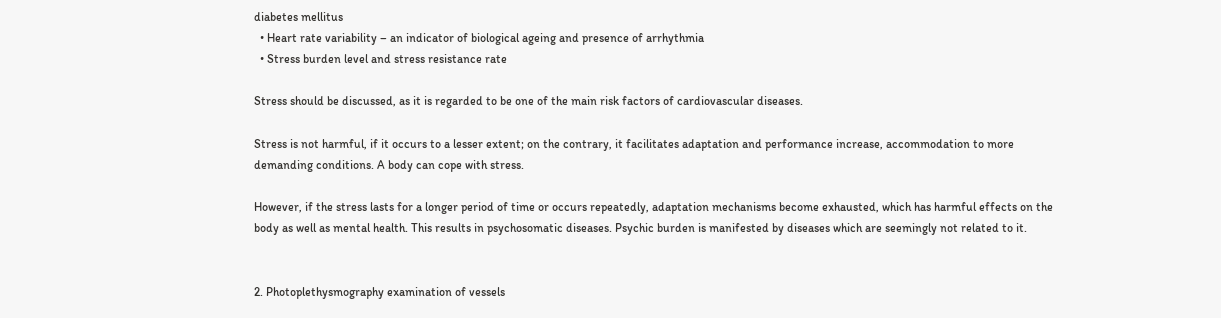diabetes mellitus
  • Heart rate variability – an indicator of biological ageing and presence of arrhythmia
  • Stress burden level and stress resistance rate

Stress should be discussed, as it is regarded to be one of the main risk factors of cardiovascular diseases.

Stress is not harmful, if it occurs to a lesser extent; on the contrary, it facilitates adaptation and performance increase, accommodation to more demanding conditions. A body can cope with stress.

However, if the stress lasts for a longer period of time or occurs repeatedly, adaptation mechanisms become exhausted, which has harmful effects on the body as well as mental health. This results in psychosomatic diseases. Psychic burden is manifested by diseases which are seemingly not related to it.


2. Photoplethysmography examination of vessels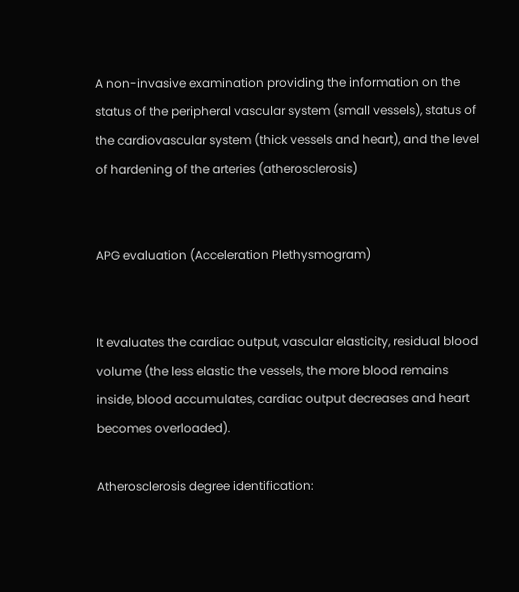A non-invasive examination providing the information on the status of the peripheral vascular system (small vessels), status of the cardiovascular system (thick vessels and heart), and the level of hardening of the arteries (atherosclerosis)


APG evaluation (Acceleration Plethysmogram)


It evaluates the cardiac output, vascular elasticity, residual blood volume (the less elastic the vessels, the more blood remains inside, blood accumulates, cardiac output decreases and heart becomes overloaded).

Atherosclerosis degree identification: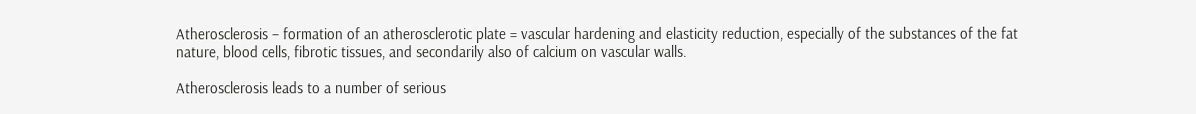Atherosclerosis – formation of an atherosclerotic plate = vascular hardening and elasticity reduction, especially of the substances of the fat nature, blood cells, fibrotic tissues, and secondarily also of calcium on vascular walls.

Atherosclerosis leads to a number of serious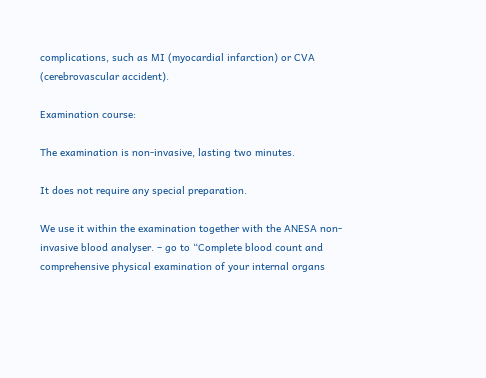complications, such as MI (myocardial infarction) or CVA (cerebrovascular accident).

Examination course:

The examination is non-invasive, lasting two minutes.

It does not require any special preparation.

We use it within the examination together with the ANESA non-invasive blood analyser. – go to “Complete blood count and comprehensive physical examination of your internal organs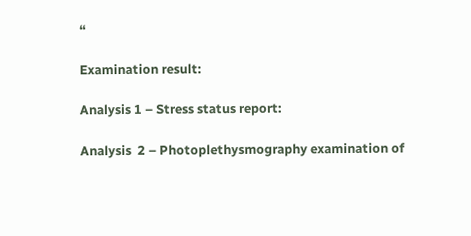“

Examination result:

Analysis 1 – Stress status report:

Analysis  2 – Photoplethysmography examination of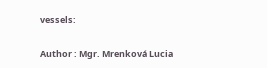vessels:

Author : Mgr. Mrenková Lucia